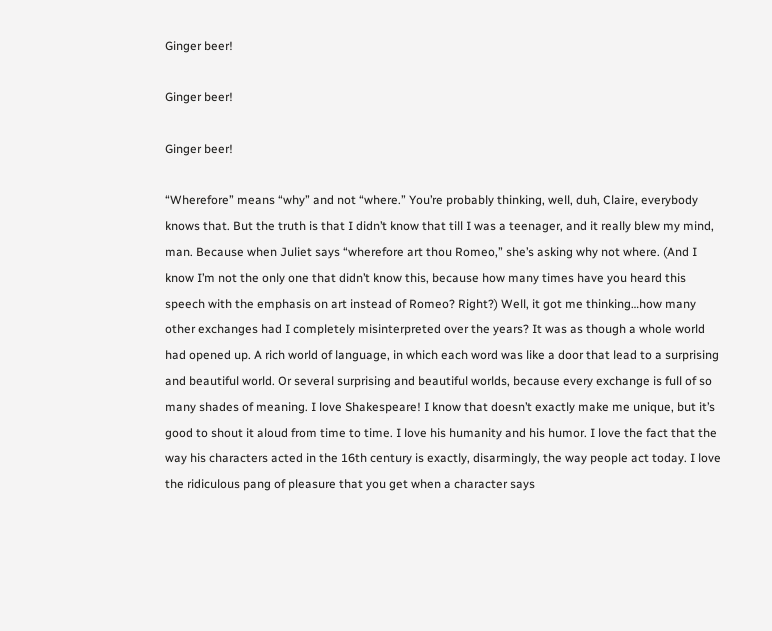Ginger beer!

Ginger beer!

Ginger beer!

“Wherefore” means “why” and not “where.” You’re probably thinking, well, duh, Claire, everybody knows that. But the truth is that I didn’t know that till I was a teenager, and it really blew my mind, man. Because when Juliet says “wherefore art thou Romeo,” she’s asking why not where. (And I know I’m not the only one that didn’t know this, because how many times have you heard this speech with the emphasis on art instead of Romeo? Right?) Well, it got me thinking…how many other exchanges had I completely misinterpreted over the years? It was as though a whole world had opened up. A rich world of language, in which each word was like a door that lead to a surprising and beautiful world. Or several surprising and beautiful worlds, because every exchange is full of so many shades of meaning. I love Shakespeare! I know that doesn’t exactly make me unique, but it’s good to shout it aloud from time to time. I love his humanity and his humor. I love the fact that the way his characters acted in the 16th century is exactly, disarmingly, the way people act today. I love the ridiculous pang of pleasure that you get when a character says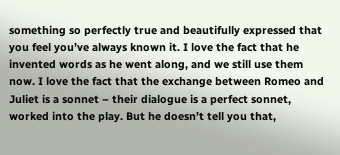something so perfectly true and beautifully expressed that you feel you’ve always known it. I love the fact that he invented words as he went along, and we still use them now. I love the fact that the exchange between Romeo and Juliet is a sonnet – their dialogue is a perfect sonnet, worked into the play. But he doesn’t tell you that,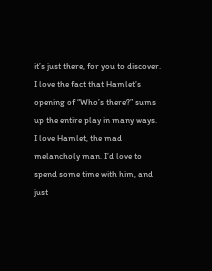it’s just there, for you to discover. I love the fact that Hamlet’s opening of “Who’s there?” sums up the entire play in many ways. I love Hamlet, the mad melancholy man. I’d love to spend some time with him, and just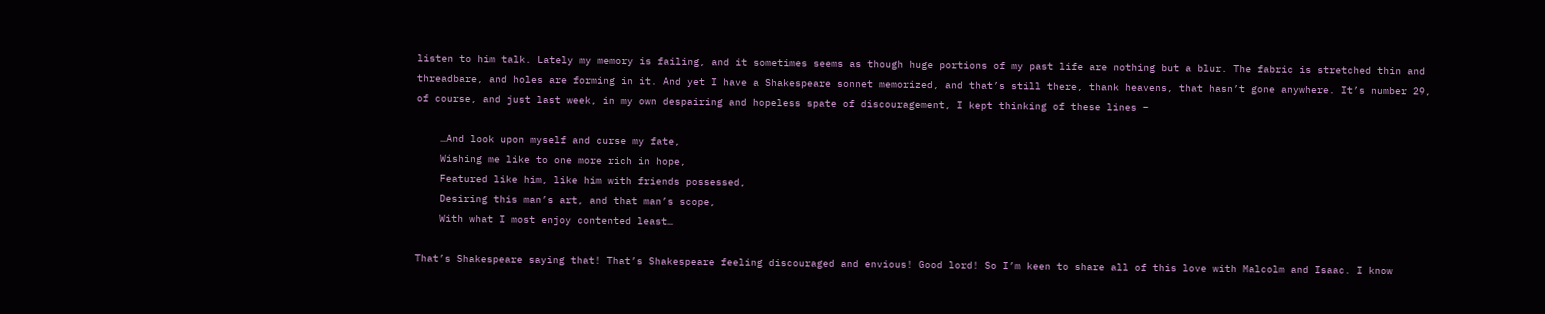listen to him talk. Lately my memory is failing, and it sometimes seems as though huge portions of my past life are nothing but a blur. The fabric is stretched thin and threadbare, and holes are forming in it. And yet I have a Shakespeare sonnet memorized, and that’s still there, thank heavens, that hasn’t gone anywhere. It’s number 29, of course, and just last week, in my own despairing and hopeless spate of discouragement, I kept thinking of these lines –

    …And look upon myself and curse my fate,
    Wishing me like to one more rich in hope,
    Featured like him, like him with friends possessed,
    Desiring this man’s art, and that man’s scope,
    With what I most enjoy contented least…

That’s Shakespeare saying that! That’s Shakespeare feeling discouraged and envious! Good lord! So I’m keen to share all of this love with Malcolm and Isaac. I know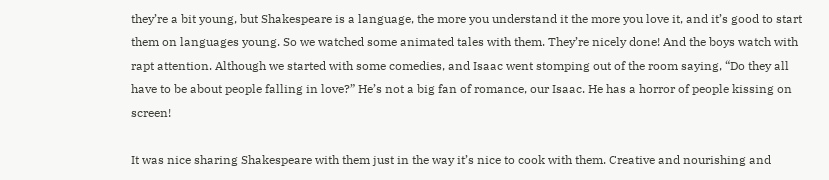they’re a bit young, but Shakespeare is a language, the more you understand it the more you love it, and it’s good to start them on languages young. So we watched some animated tales with them. They’re nicely done! And the boys watch with rapt attention. Although we started with some comedies, and Isaac went stomping out of the room saying, “Do they all have to be about people falling in love?” He’s not a big fan of romance, our Isaac. He has a horror of people kissing on screen!

It was nice sharing Shakespeare with them just in the way it’s nice to cook with them. Creative and nourishing and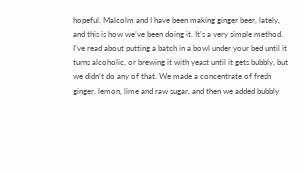hopeful. Malcolm and I have been making ginger beer, lately, and this is how we’ve been doing it. It’s a very simple method. I’ve read about putting a batch in a bowl under your bed until it turns alcoholic, or brewing it with yeast until it gets bubbly, but we didn’t do any of that. We made a concentrate of fresh ginger, lemon, lime and raw sugar, and then we added bubbly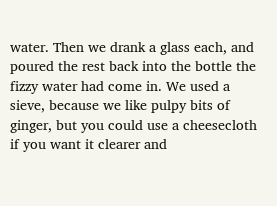water. Then we drank a glass each, and poured the rest back into the bottle the fizzy water had come in. We used a sieve, because we like pulpy bits of ginger, but you could use a cheesecloth if you want it clearer and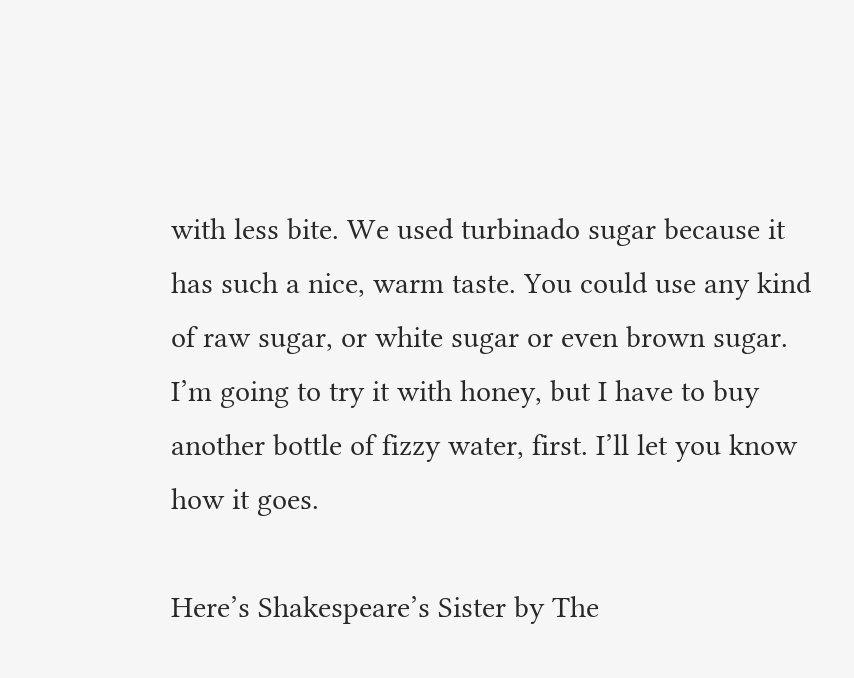with less bite. We used turbinado sugar because it has such a nice, warm taste. You could use any kind of raw sugar, or white sugar or even brown sugar. I’m going to try it with honey, but I have to buy another bottle of fizzy water, first. I’ll let you know how it goes.

Here’s Shakespeare’s Sister by The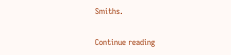Smiths.

Continue reading